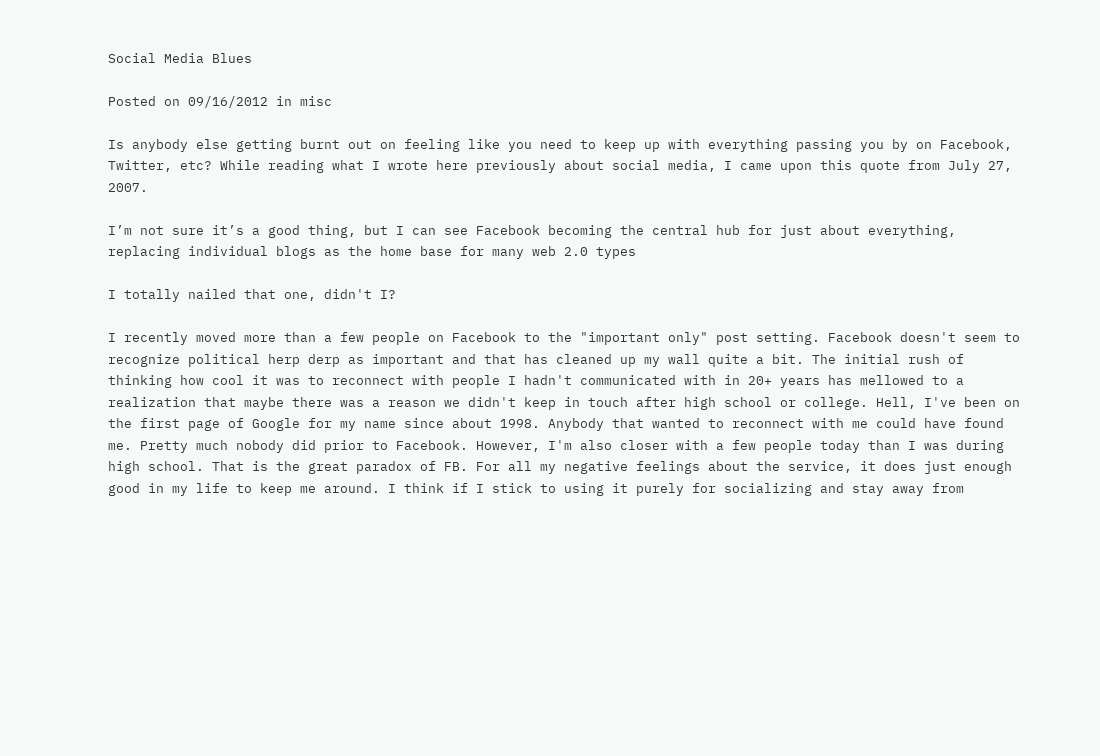Social Media Blues

Posted on 09/16/2012 in misc

Is anybody else getting burnt out on feeling like you need to keep up with everything passing you by on Facebook, Twitter, etc? While reading what I wrote here previously about social media, I came upon this quote from July 27, 2007.

I’m not sure it’s a good thing, but I can see Facebook becoming the central hub for just about everything, replacing individual blogs as the home base for many web 2.0 types

I totally nailed that one, didn't I?

I recently moved more than a few people on Facebook to the "important only" post setting. Facebook doesn't seem to recognize political herp derp as important and that has cleaned up my wall quite a bit. The initial rush of thinking how cool it was to reconnect with people I hadn't communicated with in 20+ years has mellowed to a realization that maybe there was a reason we didn't keep in touch after high school or college. Hell, I've been on the first page of Google for my name since about 1998. Anybody that wanted to reconnect with me could have found me. Pretty much nobody did prior to Facebook. However, I'm also closer with a few people today than I was during high school. That is the great paradox of FB. For all my negative feelings about the service, it does just enough good in my life to keep me around. I think if I stick to using it purely for socializing and stay away from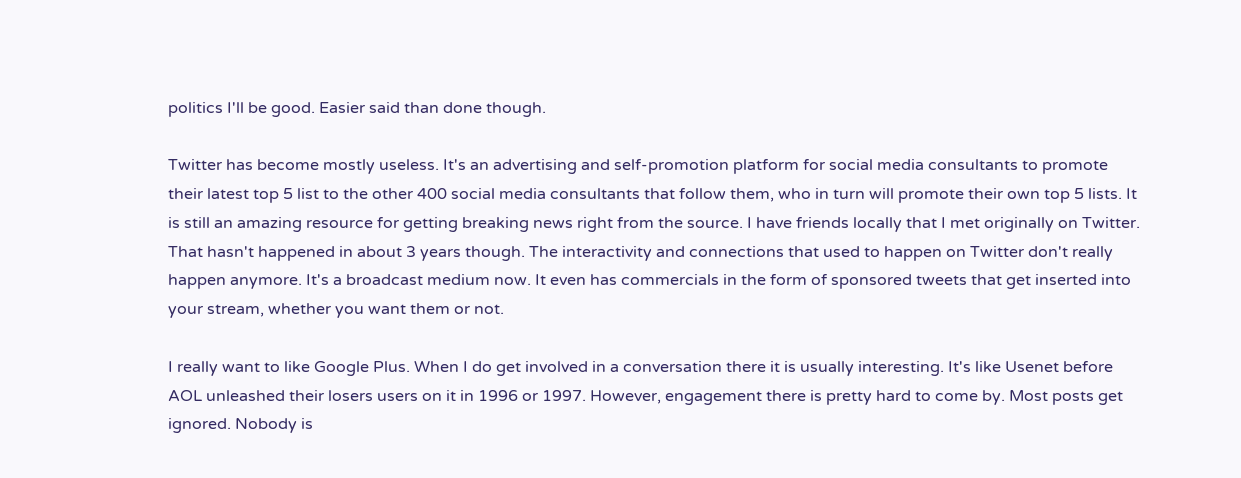politics I'll be good. Easier said than done though.

Twitter has become mostly useless. It's an advertising and self-promotion platform for social media consultants to promote their latest top 5 list to the other 400 social media consultants that follow them, who in turn will promote their own top 5 lists. It is still an amazing resource for getting breaking news right from the source. I have friends locally that I met originally on Twitter. That hasn't happened in about 3 years though. The interactivity and connections that used to happen on Twitter don't really happen anymore. It's a broadcast medium now. It even has commercials in the form of sponsored tweets that get inserted into your stream, whether you want them or not.

I really want to like Google Plus. When I do get involved in a conversation there it is usually interesting. It's like Usenet before AOL unleashed their losers users on it in 1996 or 1997. However, engagement there is pretty hard to come by. Most posts get ignored. Nobody is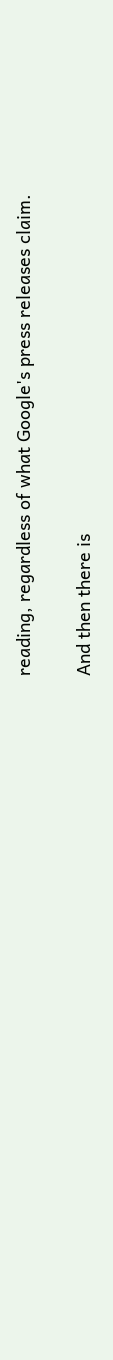reading, regardless of what Google's press releases claim.

And then there is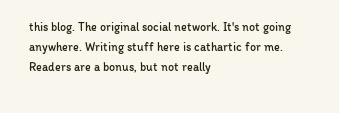this blog. The original social network. It's not going anywhere. Writing stuff here is cathartic for me. Readers are a bonus, but not really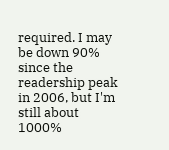required. I may be down 90% since the readership peak in 2006, but I'm still about 1000%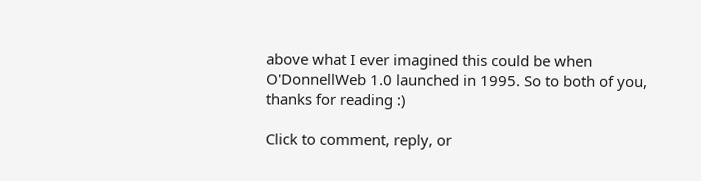above what I ever imagined this could be when O'DonnellWeb 1.0 launched in 1995. So to both of you, thanks for reading :)

Click to comment, reply, or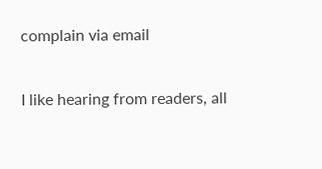complain via email

I like hearing from readers, all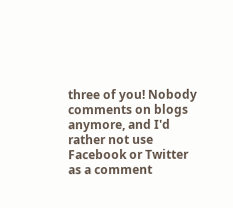three of you! Nobody comments on blogs anymore, and I'd rather not use Facebook or Twitter as a comment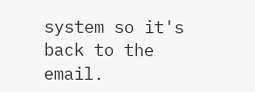system so it's back to the email.